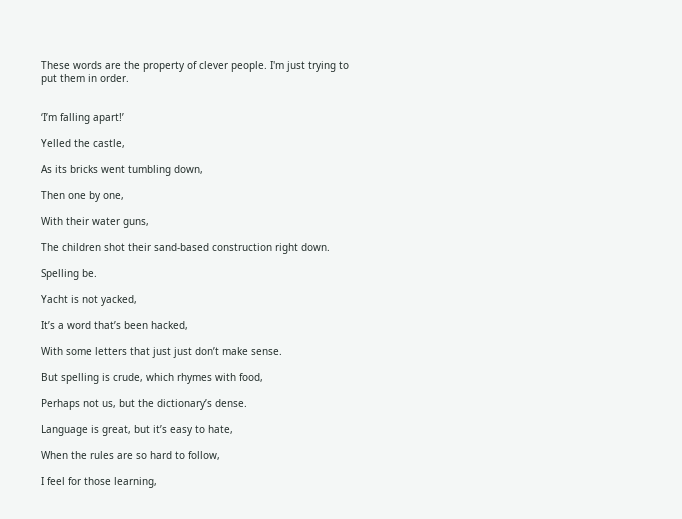These words are the property of clever people. I'm just trying to put them in order.


‘I’m falling apart!’

Yelled the castle,

As its bricks went tumbling down,

Then one by one,

With their water guns,

The children shot their sand-based construction right down.

Spelling be.

Yacht is not yacked,

It’s a word that’s been hacked,

With some letters that just just don’t make sense.

But spelling is crude, which rhymes with food,

Perhaps not us, but the dictionary’s dense.

Language is great, but it’s easy to hate,

When the rules are so hard to follow,

I feel for those learning,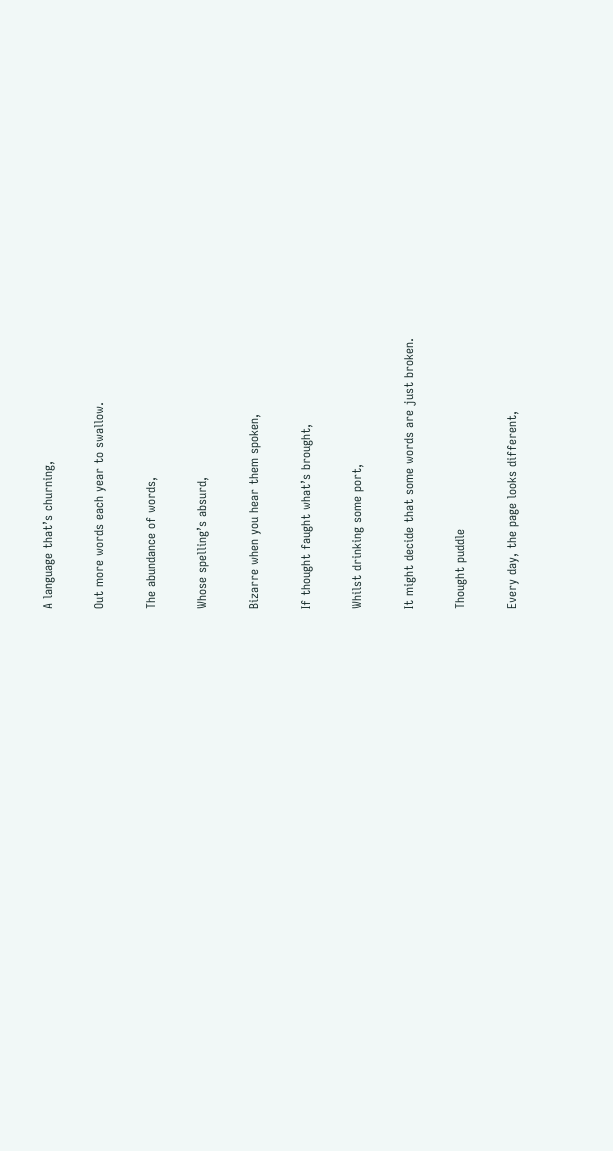A language that’s churning,

Out more words each year to swallow.

The abundance of words,

Whose spelling’s absurd,

Bizarre when you hear them spoken,

If thought faught what’s brought,

Whilst drinking some port,

It might decide that some words are just broken.

Thought puddle

Every day, the page looks different,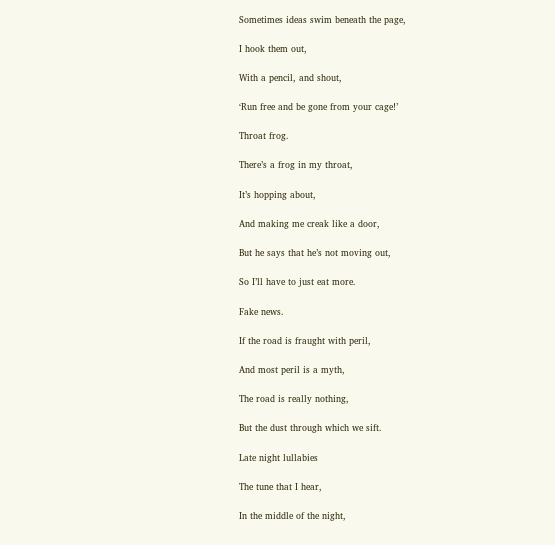Sometimes ideas swim beneath the page,

I hook them out,

With a pencil, and shout,

‘Run free and be gone from your cage!’

Throat frog.

There’s a frog in my throat,

It’s hopping about,

And making me creak like a door,

But he says that he’s not moving out,

So I’ll have to just eat more.

Fake news.

If the road is fraught with peril,

And most peril is a myth,

The road is really nothing,

But the dust through which we sift.

Late night lullabies

The tune that I hear,

In the middle of the night,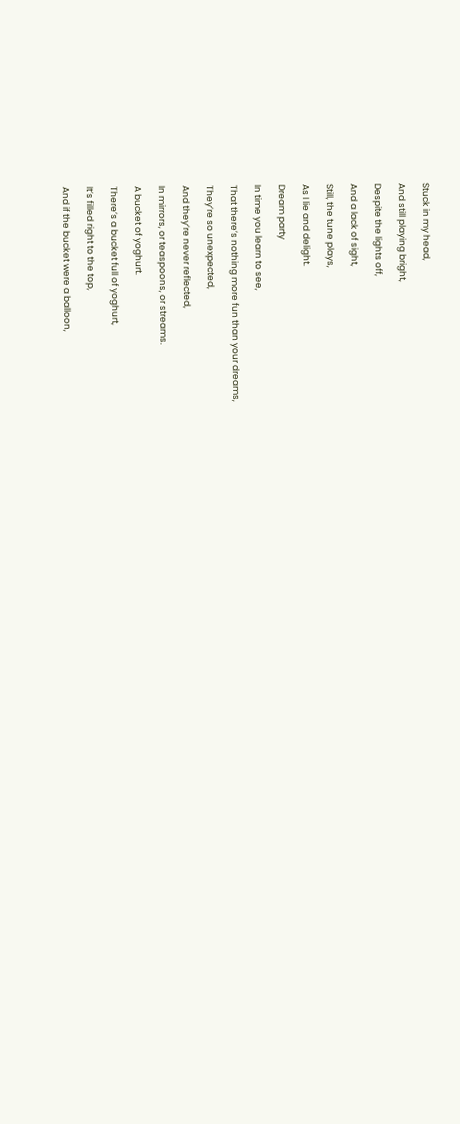Stuck in my head,

And still playing bright,

Despite the lights off,

And a lack of sight,

Still, the tune plays,

As I lie and delight.

Dream party

In time you learn to see,

That there’s nothing more fun than your dreams,

They’re so unexpected,

And they’re never reflected,

In mirrors, or teaspoons, or streams.

A bucket of yoghurt.

There’s a bucket full of yoghurt,

It’s filled right to the top,

And if the bucket were a balloon,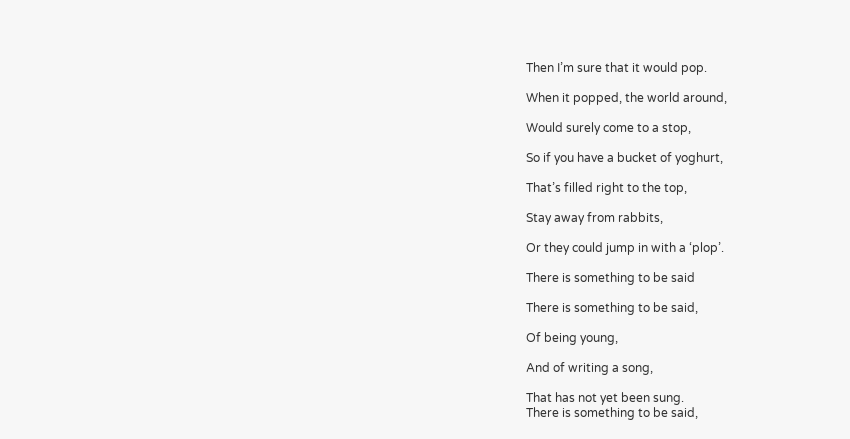Then I’m sure that it would pop.

When it popped, the world around,

Would surely come to a stop,

So if you have a bucket of yoghurt,

That’s filled right to the top,

Stay away from rabbits,

Or they could jump in with a ‘plop’.

There is something to be said

There is something to be said,

Of being young,

And of writing a song,

That has not yet been sung.
There is something to be said,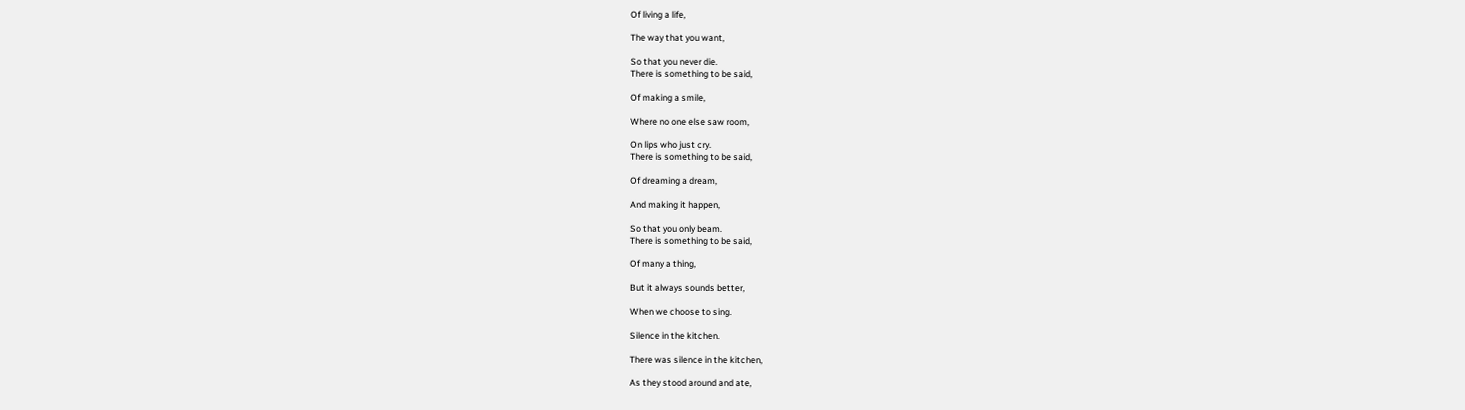Of living a life,

The way that you want,

So that you never die.
There is something to be said,

Of making a smile,

Where no one else saw room,

On lips who just cry.
There is something to be said,

Of dreaming a dream,

And making it happen,

So that you only beam.
There is something to be said,

Of many a thing,

But it always sounds better,

When we choose to sing.

Silence in the kitchen.

There was silence in the kitchen,

As they stood around and ate,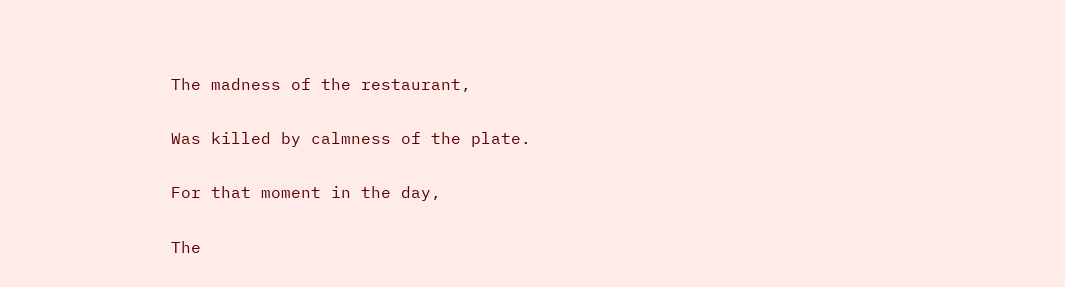The madness of the restaurant,

Was killed by calmness of the plate.

For that moment in the day,

The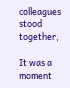colleagues stood together,

It was a moment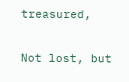treasured,

Not lost, but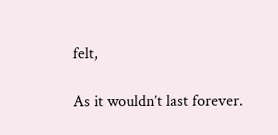felt,

As it wouldn’t last forever.